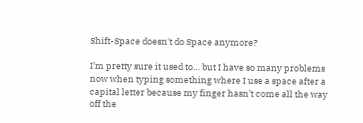Shift-Space doesn't do Space anymore?

I’m pretty sure it used to… but I have so many problems now when typing something where I use a space after a capital letter because my finger hasn’t come all the way off the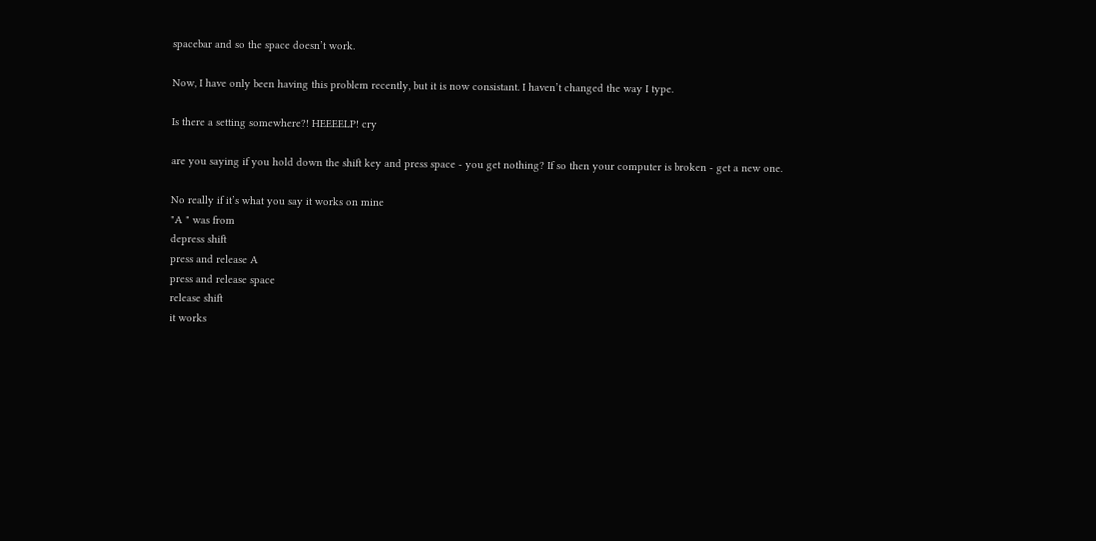spacebar and so the space doesn’t work.

Now, I have only been having this problem recently, but it is now consistant. I haven’t changed the way I type.

Is there a setting somewhere?! HEEEELP! cry

are you saying if you hold down the shift key and press space - you get nothing? If so then your computer is broken - get a new one.

No really if it’s what you say it works on mine
"A " was from
depress shift
press and release A
press and release space
release shift
it works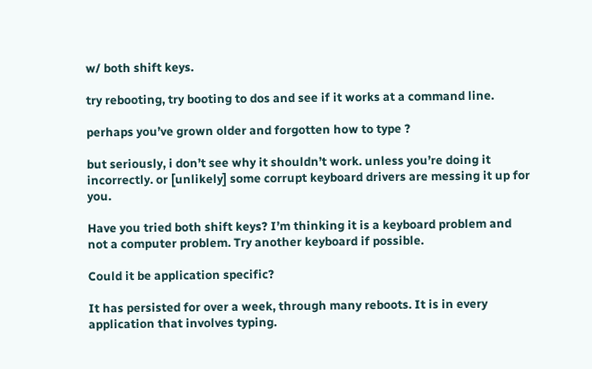w/ both shift keys.

try rebooting, try booting to dos and see if it works at a command line.

perhaps you’ve grown older and forgotten how to type ?

but seriously, i don’t see why it shouldn’t work. unless you’re doing it incorrectly. or [unlikely] some corrupt keyboard drivers are messing it up for you.

Have you tried both shift keys? I’m thinking it is a keyboard problem and not a computer problem. Try another keyboard if possible.

Could it be application specific?

It has persisted for over a week, through many reboots. It is in every application that involves typing.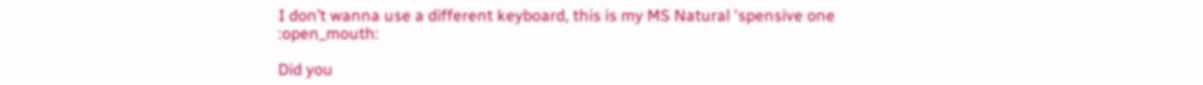I don’t wanna use a different keyboard, this is my MS Natural 'spensive one :open_mouth:

Did you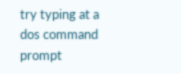try typing at a dos command prompt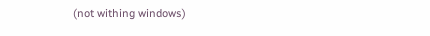(not withing windows)